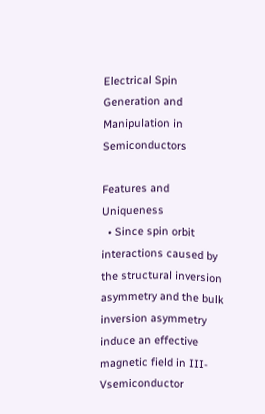Electrical Spin Generation and Manipulation in Semiconductors

Features and Uniqueness
  • Since spin orbit interactions caused by the structural inversion asymmetry and the bulk inversion asymmetry induce an effective magnetic field in III-Vsemiconductor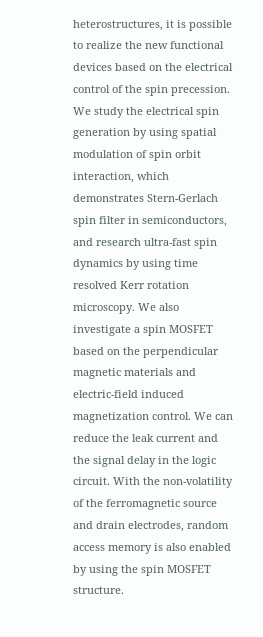heterostructures, it is possible to realize the new functional devices based on the electrical control of the spin precession. We study the electrical spin generation by using spatial modulation of spin orbit interaction, which demonstrates Stern-Gerlach spin filter in semiconductors, and research ultra-fast spin dynamics by using time resolved Kerr rotation microscopy. We also investigate a spin MOSFET based on the perpendicular magnetic materials and electric-field induced magnetization control. We can reduce the leak current and the signal delay in the logic circuit. With the non-volatility of the ferromagnetic source and drain electrodes, random access memory is also enabled by using the spin MOSFET structure.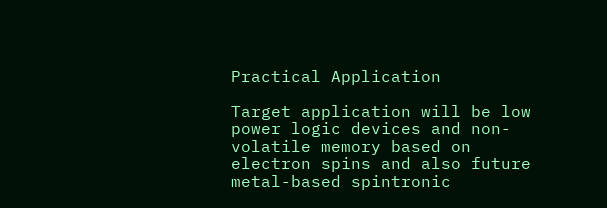Practical Application

Target application will be low power logic devices and non-volatile memory based on electron spins and also future metal-based spintronic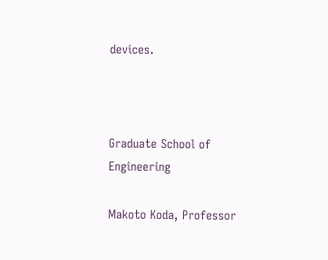devices.



Graduate School of Engineering

Makoto Koda, Professor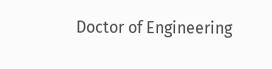Doctor of Engineering